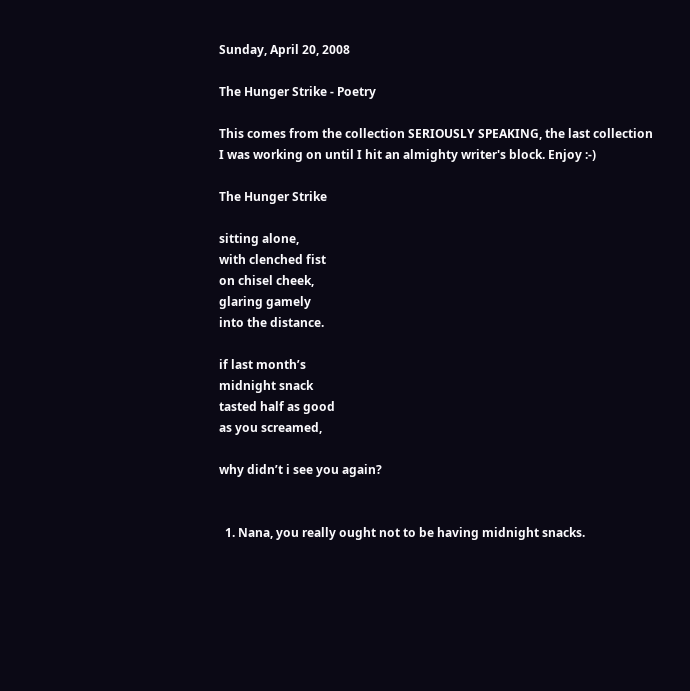Sunday, April 20, 2008

The Hunger Strike - Poetry

This comes from the collection SERIOUSLY SPEAKING, the last collection I was working on until I hit an almighty writer's block. Enjoy :-)

The Hunger Strike

sitting alone,
with clenched fist
on chisel cheek,
glaring gamely
into the distance.

if last month’s
midnight snack
tasted half as good
as you screamed,

why didn’t i see you again?


  1. Nana, you really ought not to be having midnight snacks.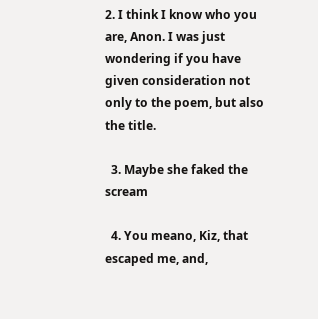2. I think I know who you are, Anon. I was just wondering if you have given consideration not only to the poem, but also the title.

  3. Maybe she faked the scream

  4. You meano, Kiz, that escaped me, and,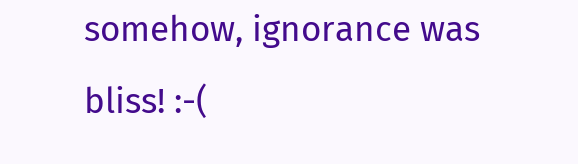somehow, ignorance was bliss! :-(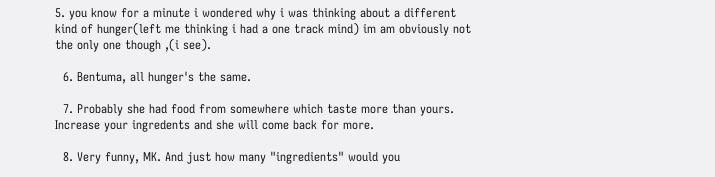5. you know for a minute i wondered why i was thinking about a different kind of hunger(left me thinking i had a one track mind) im am obviously not the only one though ,(i see).

  6. Bentuma, all hunger's the same.

  7. Probably she had food from somewhere which taste more than yours. Increase your ingredents and she will come back for more.

  8. Very funny, MK. And just how many "ingredients" would you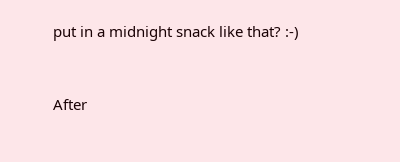put in a midnight snack like that? :-)


After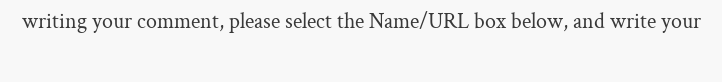writing your comment, please select the Name/URL box below, and write your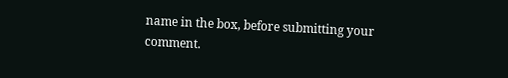name in the box, before submitting your comment.